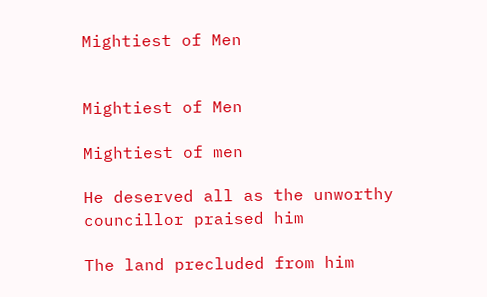Mightiest of Men


Mightiest of Men

Mightiest of men

He deserved all as the unworthy councillor praised him

The land precluded from him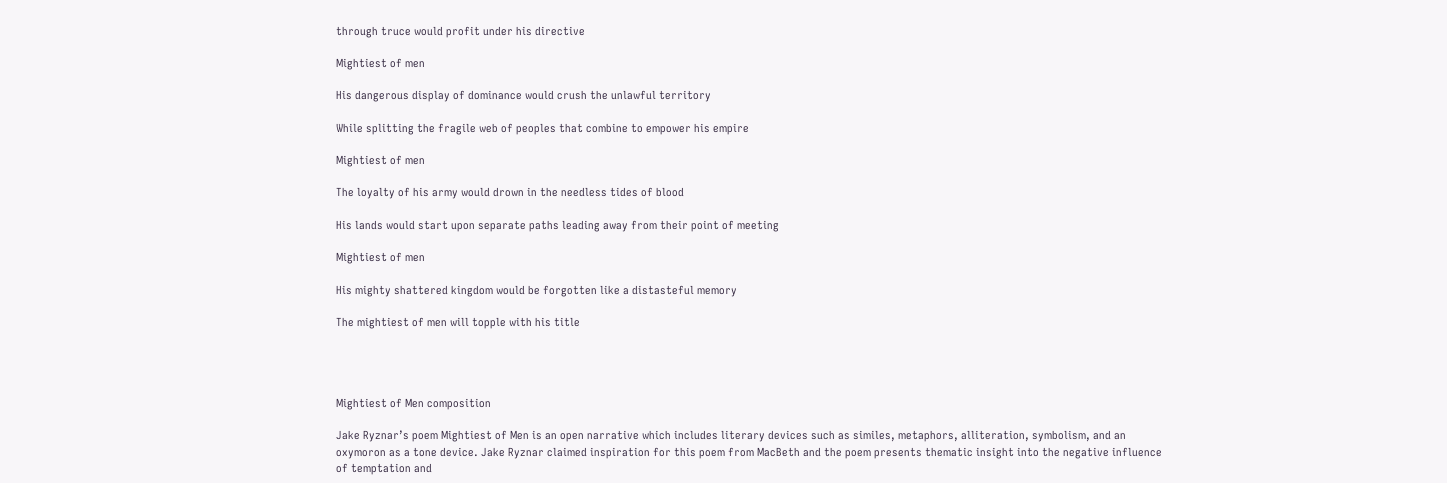through truce would profit under his directive

Mightiest of men

His dangerous display of dominance would crush the unlawful territory

While splitting the fragile web of peoples that combine to empower his empire

Mightiest of men

The loyalty of his army would drown in the needless tides of blood

His lands would start upon separate paths leading away from their point of meeting

Mightiest of men

His mighty shattered kingdom would be forgotten like a distasteful memory

The mightiest of men will topple with his title




Mightiest of Men composition

Jake Ryznar’s poem Mightiest of Men is an open narrative which includes literary devices such as similes, metaphors, alliteration, symbolism, and an oxymoron as a tone device. Jake Ryznar claimed inspiration for this poem from MacBeth and the poem presents thematic insight into the negative influence of temptation and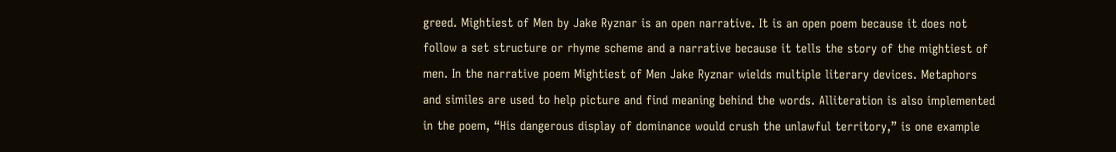greed. Mightiest of Men by Jake Ryznar is an open narrative. It is an open poem because it does not follow a set structure or rhyme scheme and a narrative because it tells the story of the mightiest of men. In the narrative poem Mightiest of Men Jake Ryznar wields multiple literary devices. Metaphors and similes are used to help picture and find meaning behind the words. Alliteration is also implemented in the poem, “His dangerous display of dominance would crush the unlawful territory,” is one example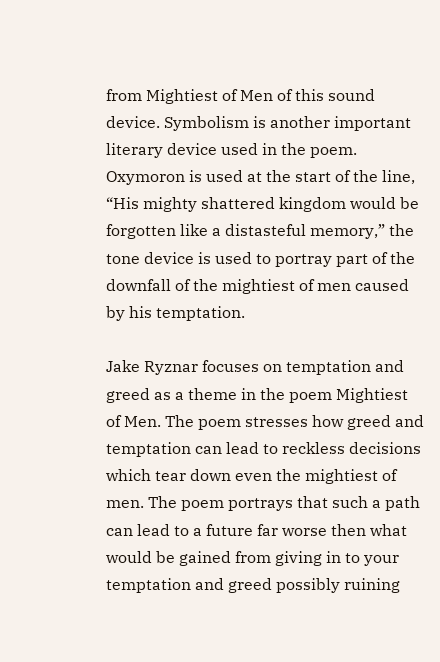from Mightiest of Men of this sound device. Symbolism is another important literary device used in the poem. Oxymoron is used at the start of the line, “His mighty shattered kingdom would be forgotten like a distasteful memory,” the tone device is used to portray part of the downfall of the mightiest of men caused by his temptation.

Jake Ryznar focuses on temptation and greed as a theme in the poem Mightiest of Men. The poem stresses how greed and temptation can lead to reckless decisions which tear down even the mightiest of men. The poem portrays that such a path can lead to a future far worse then what would be gained from giving in to your temptation and greed possibly ruining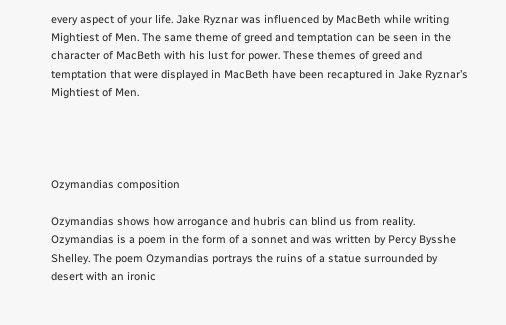every aspect of your life. Jake Ryznar was influenced by MacBeth while writing Mightiest of Men. The same theme of greed and temptation can be seen in the character of MacBeth with his lust for power. These themes of greed and temptation that were displayed in MacBeth have been recaptured in Jake Ryznar’s Mightiest of Men.




Ozymandias composition

Ozymandias shows how arrogance and hubris can blind us from reality. Ozymandias is a poem in the form of a sonnet and was written by Percy Bysshe Shelley. The poem Ozymandias portrays the ruins of a statue surrounded by desert with an ironic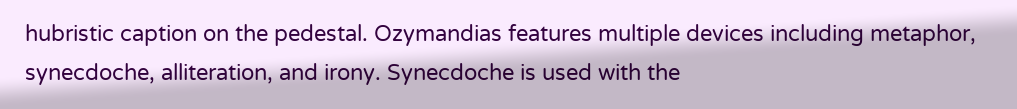hubristic caption on the pedestal. Ozymandias features multiple devices including metaphor, synecdoche, alliteration, and irony. Synecdoche is used with the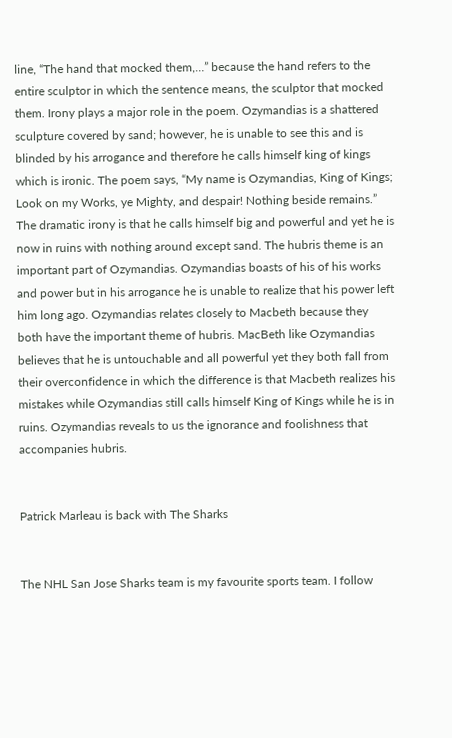line, “The hand that mocked them,…” because the hand refers to the entire sculptor in which the sentence means, the sculptor that mocked them. Irony plays a major role in the poem. Ozymandias is a shattered sculpture covered by sand; however, he is unable to see this and is blinded by his arrogance and therefore he calls himself king of kings which is ironic. The poem says, “My name is Ozymandias, King of Kings; Look on my Works, ye Mighty, and despair! Nothing beside remains.” The dramatic irony is that he calls himself big and powerful and yet he is now in ruins with nothing around except sand. The hubris theme is an important part of Ozymandias. Ozymandias boasts of his of his works and power but in his arrogance he is unable to realize that his power left him long ago. Ozymandias relates closely to Macbeth because they both have the important theme of hubris. MacBeth like Ozymandias believes that he is untouchable and all powerful yet they both fall from their overconfidence in which the difference is that Macbeth realizes his mistakes while Ozymandias still calls himself King of Kings while he is in ruins. Ozymandias reveals to us the ignorance and foolishness that accompanies hubris.


Patrick Marleau is back with The Sharks


The NHL San Jose Sharks team is my favourite sports team. I follow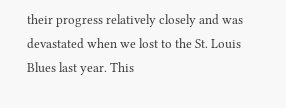their progress relatively closely and was devastated when we lost to the St. Louis Blues last year. This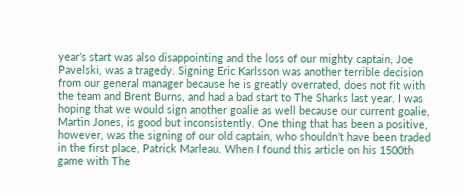year’s start was also disappointing and the loss of our mighty captain, Joe Pavelski, was a tragedy. Signing Eric Karlsson was another terrible decision from our general manager because he is greatly overrated, does not fit with the team and Brent Burns, and had a bad start to The Sharks last year. I was hoping that we would sign another goalie as well because our current goalie, Martin Jones, is good but inconsistently. One thing that has been a positive, however, was the signing of our old captain, who shouldn’t have been traded in the first place, Patrick Marleau. When I found this article on his 1500th game with The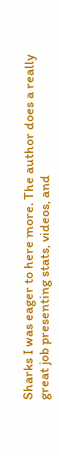Sharks I was eager to here more. The author does a really great job presenting stats, videos, and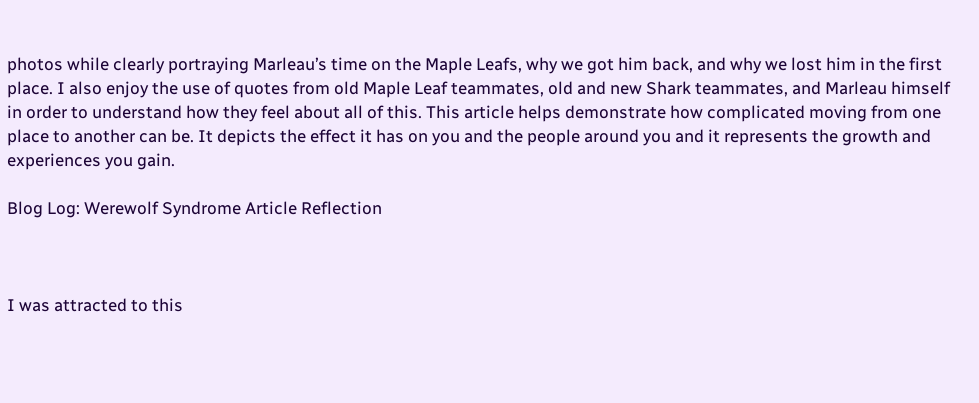photos while clearly portraying Marleau’s time on the Maple Leafs, why we got him back, and why we lost him in the first place. I also enjoy the use of quotes from old Maple Leaf teammates, old and new Shark teammates, and Marleau himself in order to understand how they feel about all of this. This article helps demonstrate how complicated moving from one place to another can be. It depicts the effect it has on you and the people around you and it represents the growth and experiences you gain.

Blog Log: Werewolf Syndrome Article Reflection



I was attracted to this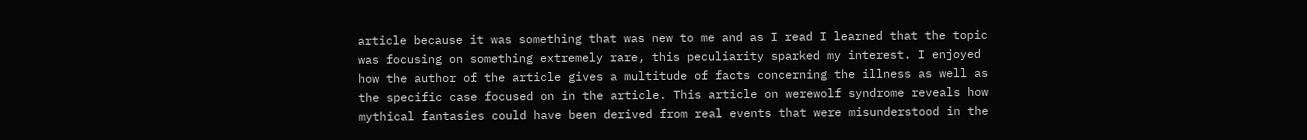article because it was something that was new to me and as I read I learned that the topic was focusing on something extremely rare, this peculiarity sparked my interest. I enjoyed how the author of the article gives a multitude of facts concerning the illness as well as the specific case focused on in the article. This article on werewolf syndrome reveals how mythical fantasies could have been derived from real events that were misunderstood in the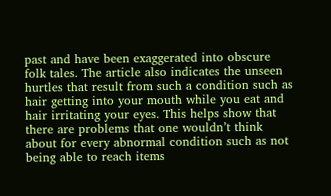past and have been exaggerated into obscure folk tales. The article also indicates the unseen hurtles that result from such a condition such as hair getting into your mouth while you eat and hair irritating your eyes. This helps show that there are problems that one wouldn’t think about for every abnormal condition such as not being able to reach items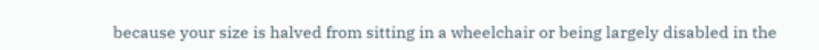because your size is halved from sitting in a wheelchair or being largely disabled in the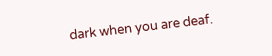dark when you are deaf.